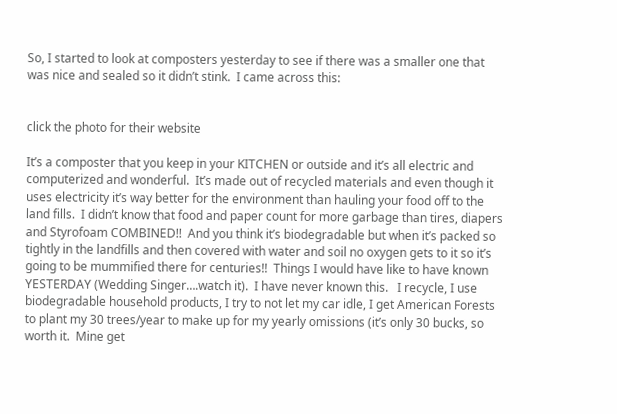So, I started to look at composters yesterday to see if there was a smaller one that was nice and sealed so it didn’t stink.  I came across this:


click the photo for their website

It’s a composter that you keep in your KITCHEN or outside and it’s all electric and computerized and wonderful.  It’s made out of recycled materials and even though it uses electricity it’s way better for the environment than hauling your food off to the land fills.  I didn’t know that food and paper count for more garbage than tires, diapers and Styrofoam COMBINED!!  And you think it’s biodegradable but when it’s packed so tightly in the landfills and then covered with water and soil no oxygen gets to it so it’s going to be mummified there for centuries!!  Things I would have like to have known YESTERDAY (Wedding Singer….watch it).  I have never known this.   I recycle, I use biodegradable household products, I try to not let my car idle, I get American Forests to plant my 30 trees/year to make up for my yearly omissions (it’s only 30 bucks, so worth it.  Mine get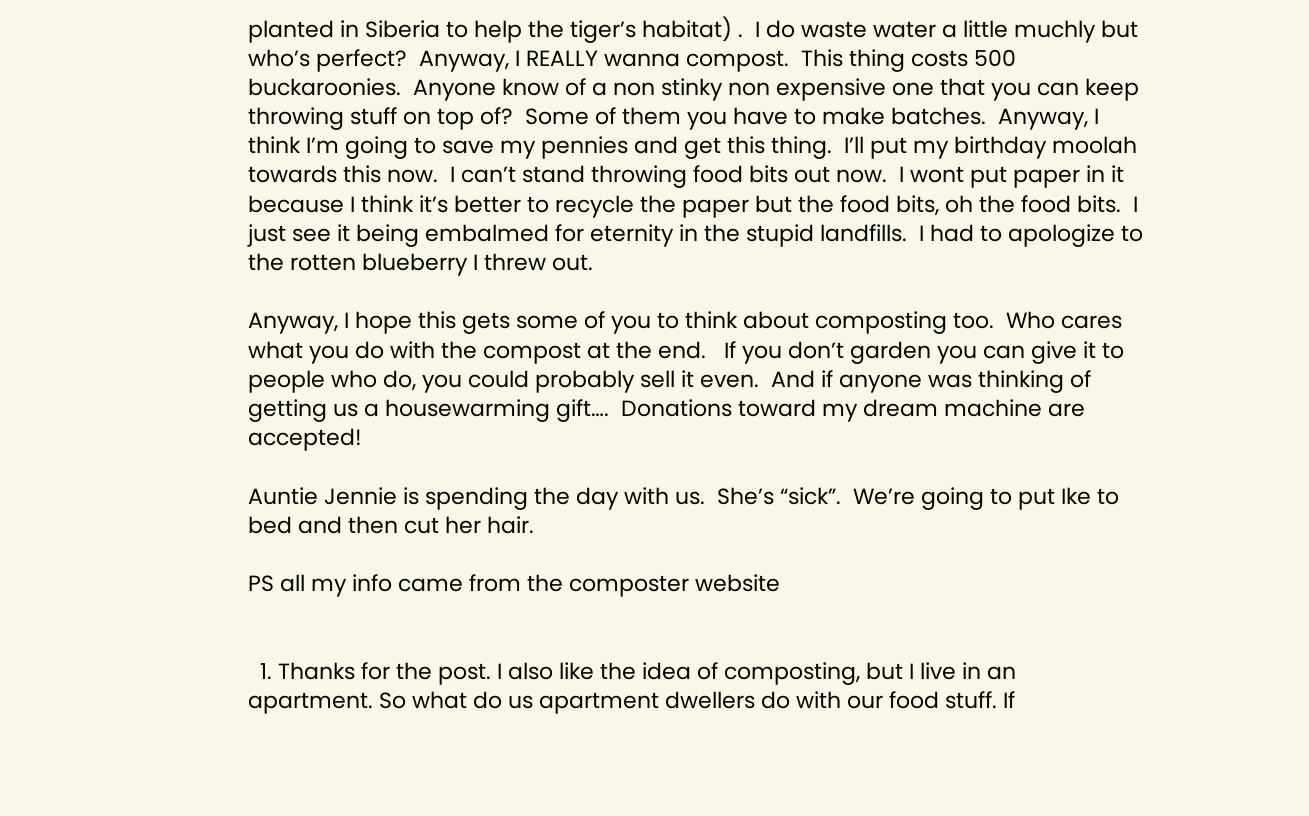planted in Siberia to help the tiger’s habitat) .  I do waste water a little muchly but who’s perfect?  Anyway, I REALLY wanna compost.  This thing costs 500 buckaroonies.  Anyone know of a non stinky non expensive one that you can keep throwing stuff on top of?  Some of them you have to make batches.  Anyway, I think I’m going to save my pennies and get this thing.  I’ll put my birthday moolah towards this now.  I can’t stand throwing food bits out now.  I wont put paper in it because I think it’s better to recycle the paper but the food bits, oh the food bits.  I just see it being embalmed for eternity in the stupid landfills.  I had to apologize to the rotten blueberry I threw out.

Anyway, I hope this gets some of you to think about composting too.  Who cares what you do with the compost at the end.   If you don’t garden you can give it to people who do, you could probably sell it even.  And if anyone was thinking of getting us a housewarming gift….  Donations toward my dream machine are accepted!

Auntie Jennie is spending the day with us.  She’s “sick”.  We’re going to put Ike to bed and then cut her hair.

PS all my info came from the composter website


  1. Thanks for the post. I also like the idea of composting, but I live in an apartment. So what do us apartment dwellers do with our food stuff. If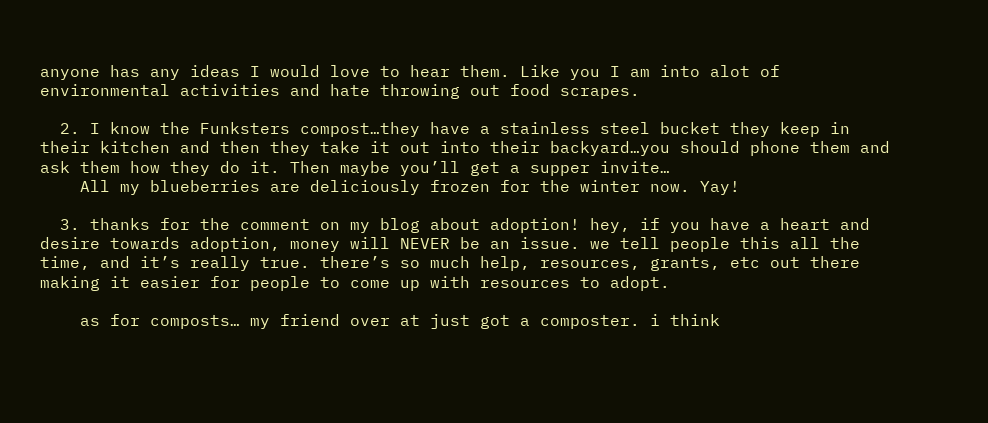anyone has any ideas I would love to hear them. Like you I am into alot of environmental activities and hate throwing out food scrapes.

  2. I know the Funksters compost…they have a stainless steel bucket they keep in their kitchen and then they take it out into their backyard…you should phone them and ask them how they do it. Then maybe you’ll get a supper invite…
    All my blueberries are deliciously frozen for the winter now. Yay!

  3. thanks for the comment on my blog about adoption! hey, if you have a heart and desire towards adoption, money will NEVER be an issue. we tell people this all the time, and it’s really true. there’s so much help, resources, grants, etc out there making it easier for people to come up with resources to adopt.

    as for composts… my friend over at just got a composter. i think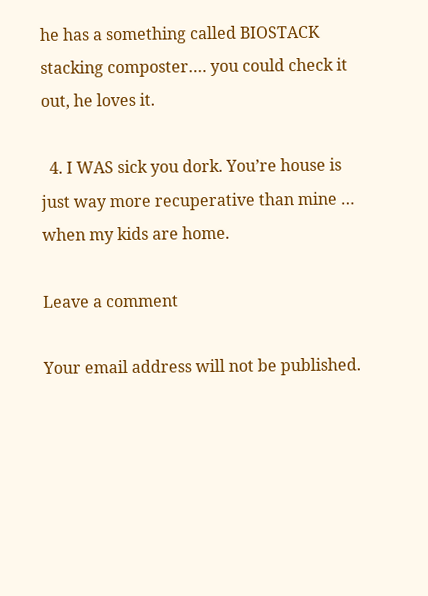he has a something called BIOSTACK stacking composter…. you could check it out, he loves it.

  4. I WAS sick you dork. You’re house is just way more recuperative than mine … when my kids are home.

Leave a comment

Your email address will not be published.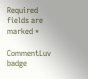Required fields are marked *

CommentLuv badge